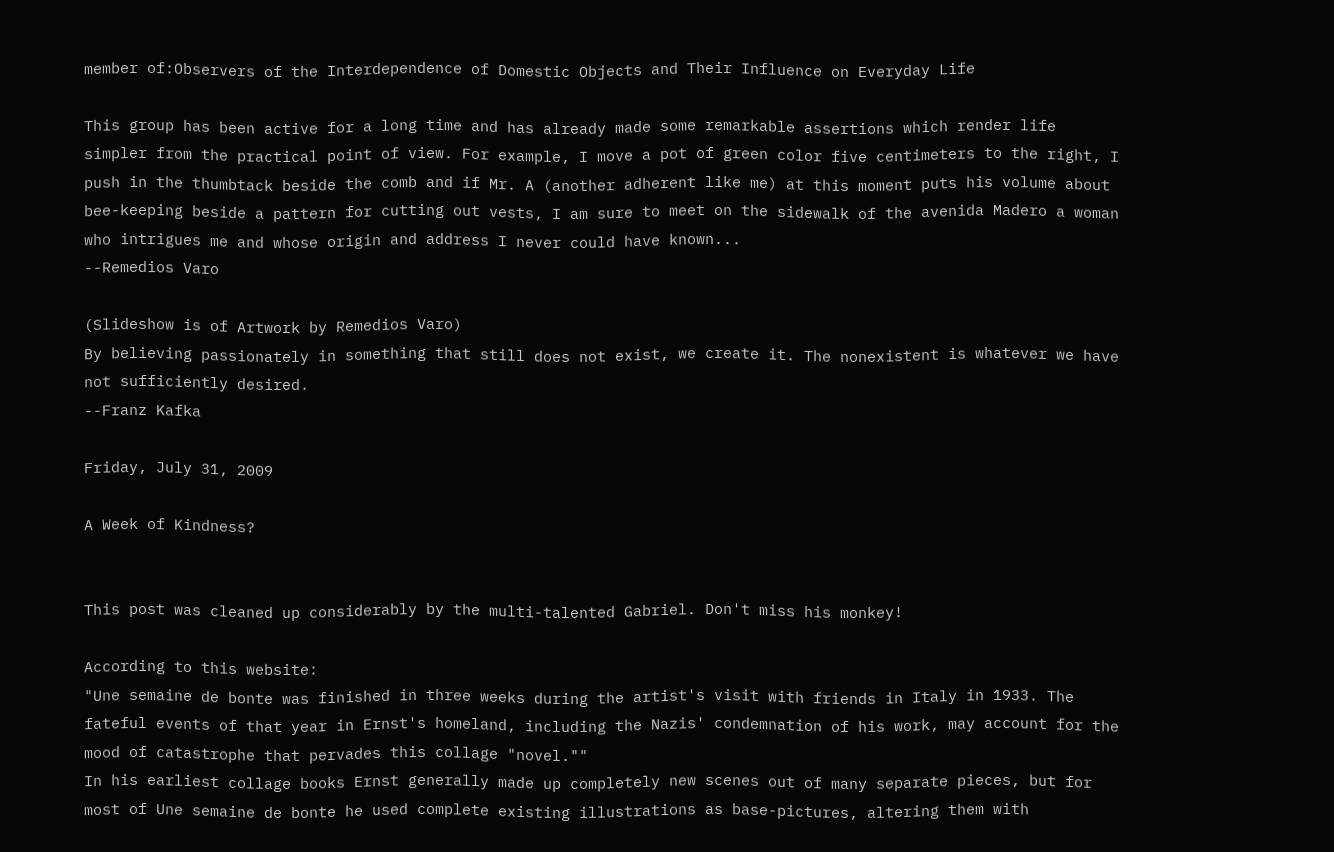member of:Observers of the Interdependence of Domestic Objects and Their Influence on Everyday Life

This group has been active for a long time and has already made some remarkable assertions which render life simpler from the practical point of view. For example, I move a pot of green color five centimeters to the right, I push in the thumbtack beside the comb and if Mr. A (another adherent like me) at this moment puts his volume about bee-keeping beside a pattern for cutting out vests, I am sure to meet on the sidewalk of the avenida Madero a woman who intrigues me and whose origin and address I never could have known...
--Remedios Varo

(Slideshow is of Artwork by Remedios Varo)
By believing passionately in something that still does not exist, we create it. The nonexistent is whatever we have not sufficiently desired.
--Franz Kafka

Friday, July 31, 2009

A Week of Kindness?


This post was cleaned up considerably by the multi-talented Gabriel. Don't miss his monkey!

According to this website:
"Une semaine de bonte was finished in three weeks during the artist's visit with friends in Italy in 1933. The fateful events of that year in Ernst's homeland, including the Nazis' condemnation of his work, may account for the mood of catastrophe that pervades this collage "novel.""
In his earliest collage books Ernst generally made up completely new scenes out of many separate pieces, but for most of Une semaine de bonte he used complete existing illustrations as base-pictures, altering them with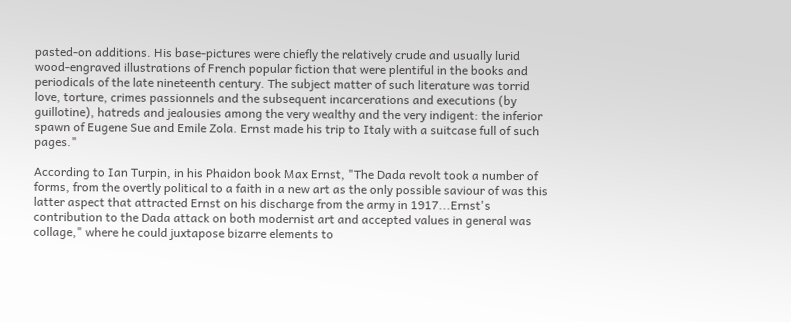pasted-on additions. His base-pictures were chiefly the relatively crude and usually lurid wood-engraved illustrations of French popular fiction that were plentiful in the books and periodicals of the late nineteenth century. The subject matter of such literature was torrid love, torture, crimes passionnels and the subsequent incarcerations and executions (by guillotine), hatreds and jealousies among the very wealthy and the very indigent: the inferior spawn of Eugene Sue and Emile Zola. Ernst made his trip to Italy with a suitcase full of such pages."

According to Ian Turpin, in his Phaidon book Max Ernst, "The Dada revolt took a number of forms, from the overtly political to a faith in a new art as the only possible saviour of was this latter aspect that attracted Ernst on his discharge from the army in 1917...Ernst's contribution to the Dada attack on both modernist art and accepted values in general was collage," where he could juxtapose bizarre elements to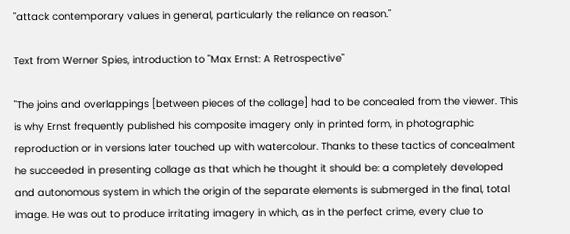"attack contemporary values in general, particularly the reliance on reason."

Text from Werner Spies, introduction to "Max Ernst: A Retrospective"

"The joins and overlappings [between pieces of the collage] had to be concealed from the viewer. This is why Ernst frequently published his composite imagery only in printed form, in photographic reproduction or in versions later touched up with watercolour. Thanks to these tactics of concealment he succeeded in presenting collage as that which he thought it should be: a completely developed and autonomous system in which the origin of the separate elements is submerged in the final, total image. He was out to produce irritating imagery in which, as in the perfect crime, every clue to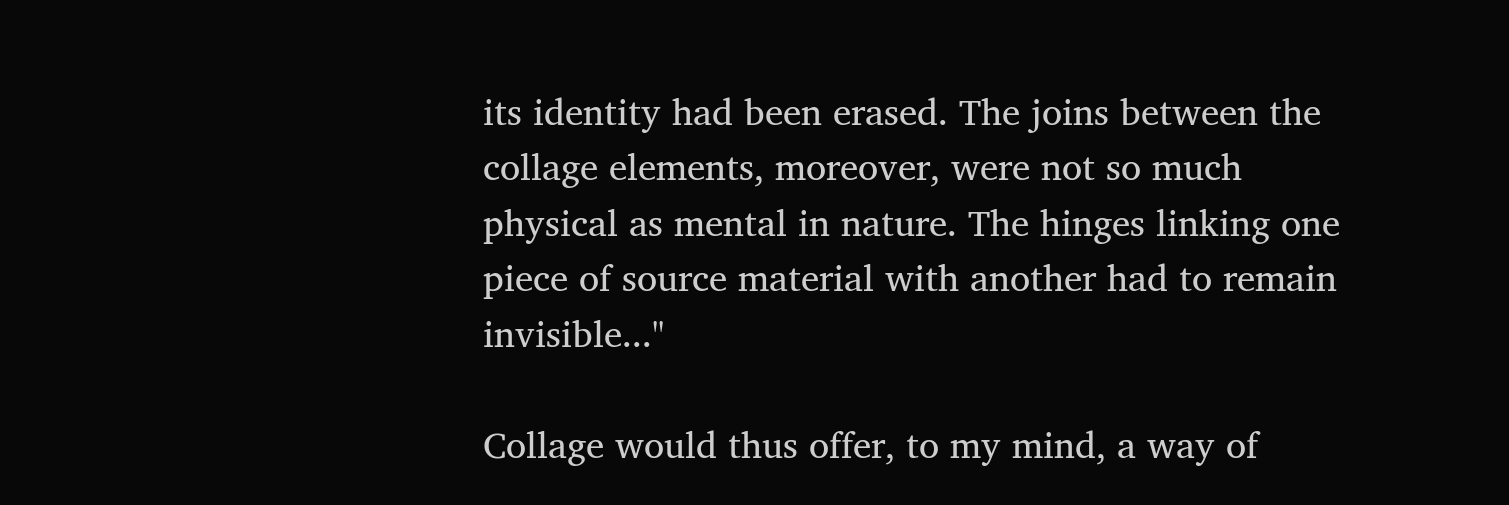its identity had been erased. The joins between the collage elements, moreover, were not so much physical as mental in nature. The hinges linking one piece of source material with another had to remain invisible..."

Collage would thus offer, to my mind, a way of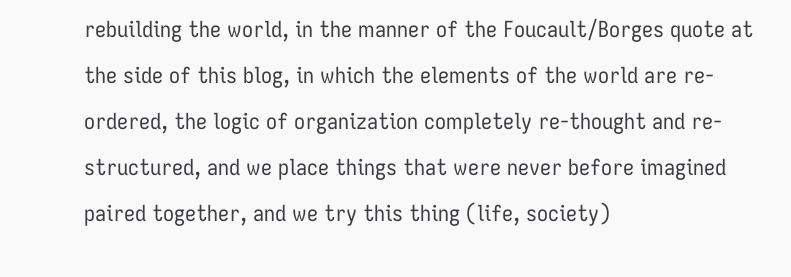rebuilding the world, in the manner of the Foucault/Borges quote at the side of this blog, in which the elements of the world are re-ordered, the logic of organization completely re-thought and re-structured, and we place things that were never before imagined paired together, and we try this thing (life, society)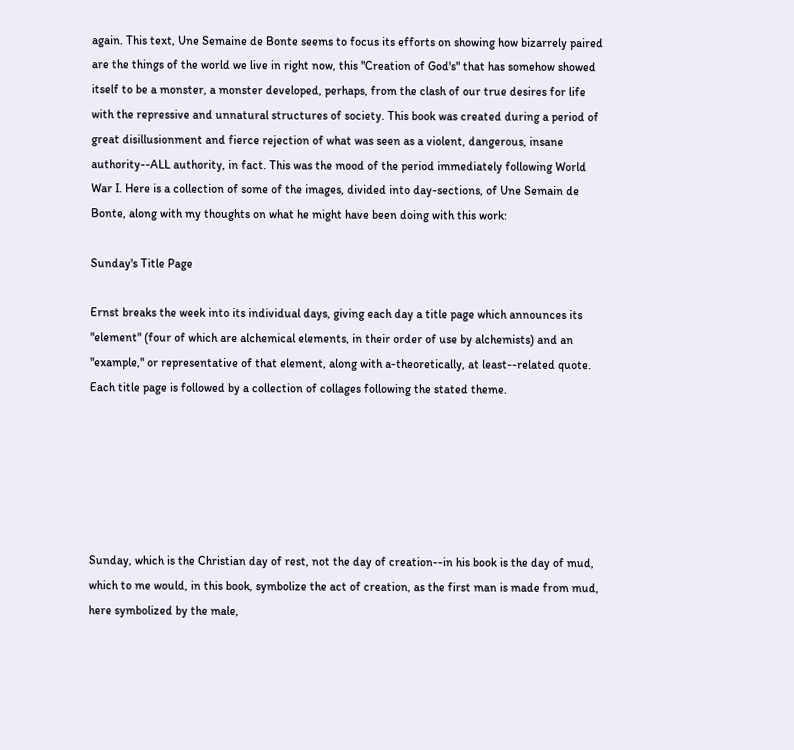again. This text, Une Semaine de Bonte seems to focus its efforts on showing how bizarrely paired are the things of the world we live in right now, this "Creation of God's" that has somehow showed itself to be a monster, a monster developed, perhaps, from the clash of our true desires for life with the repressive and unnatural structures of society. This book was created during a period of great disillusionment and fierce rejection of what was seen as a violent, dangerous, insane authority--ALL authority, in fact. This was the mood of the period immediately following World War I. Here is a collection of some of the images, divided into day-sections, of Une Semain de Bonte, along with my thoughts on what he might have been doing with this work:

Sunday's Title Page

Ernst breaks the week into its individual days, giving each day a title page which announces its "element" (four of which are alchemical elements, in their order of use by alchemists) and an "example," or representative of that element, along with a-theoretically, at least--related quote. Each title page is followed by a collection of collages following the stated theme.






Sunday, which is the Christian day of rest, not the day of creation--in his book is the day of mud, which to me would, in this book, symbolize the act of creation, as the first man is made from mud, here symbolized by the male,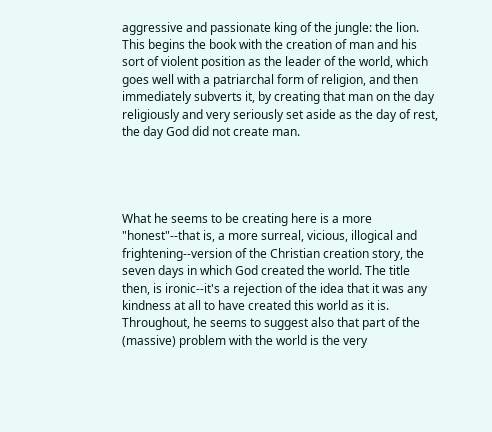aggressive and passionate king of the jungle: the lion. This begins the book with the creation of man and his sort of violent position as the leader of the world, which goes well with a patriarchal form of religion, and then immediately subverts it, by creating that man on the day religiously and very seriously set aside as the day of rest, the day God did not create man.




What he seems to be creating here is a more "honest"--that is, a more surreal, vicious, illogical and frightening--version of the Christian creation story, the seven days in which God created the world. The title then, is ironic--it's a rejection of the idea that it was any kindness at all to have created this world as it is. Throughout, he seems to suggest also that part of the (massive) problem with the world is the very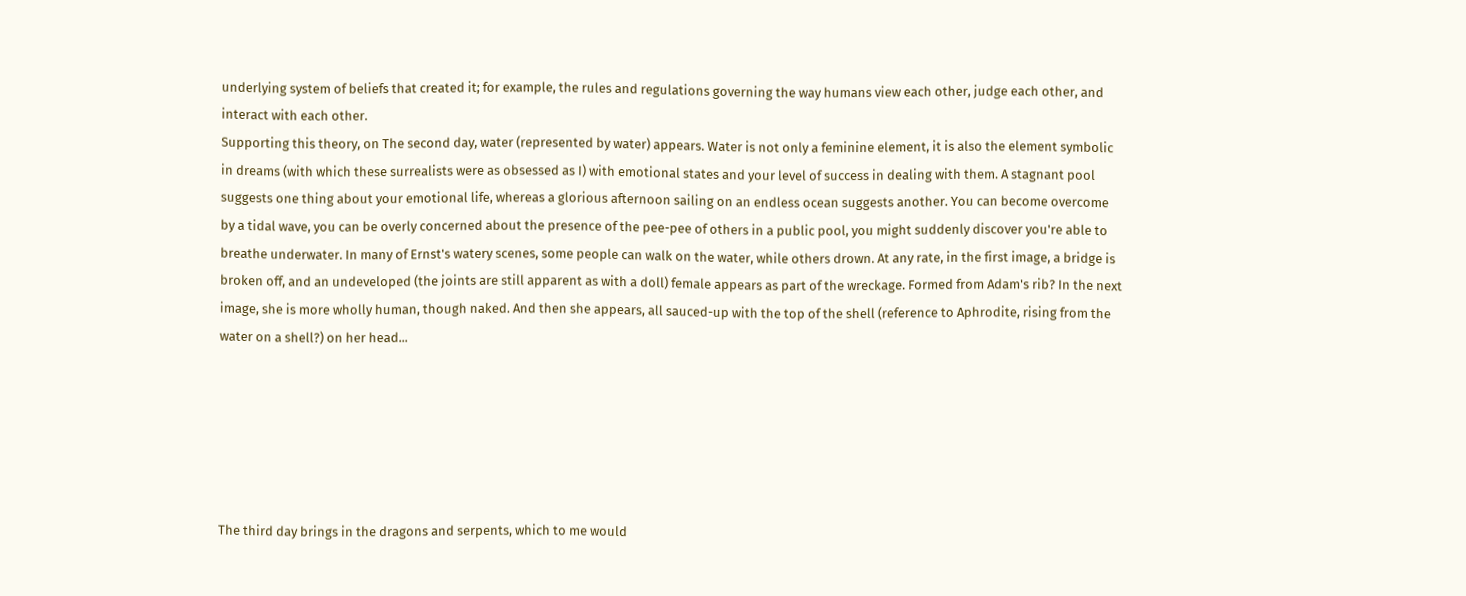underlying system of beliefs that created it; for example, the rules and regulations governing the way humans view each other, judge each other, and interact with each other.
Supporting this theory, on The second day, water (represented by water) appears. Water is not only a feminine element, it is also the element symbolic in dreams (with which these surrealists were as obsessed as I) with emotional states and your level of success in dealing with them. A stagnant pool suggests one thing about your emotional life, whereas a glorious afternoon sailing on an endless ocean suggests another. You can become overcome by a tidal wave, you can be overly concerned about the presence of the pee-pee of others in a public pool, you might suddenly discover you're able to breathe underwater. In many of Ernst's watery scenes, some people can walk on the water, while others drown. At any rate, in the first image, a bridge is broken off, and an undeveloped (the joints are still apparent as with a doll) female appears as part of the wreckage. Formed from Adam's rib? In the next image, she is more wholly human, though naked. And then she appears, all sauced-up with the top of the shell (reference to Aphrodite, rising from the water on a shell?) on her head...






The third day brings in the dragons and serpents, which to me would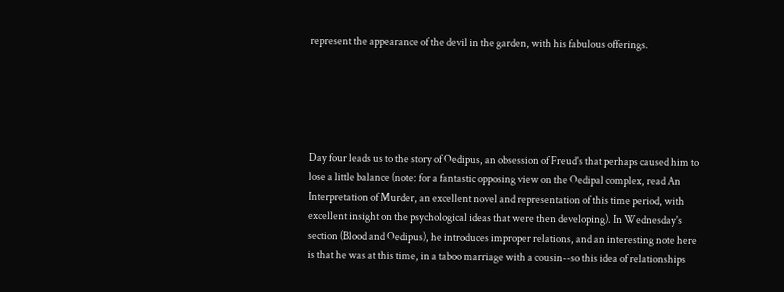represent the appearance of the devil in the garden, with his fabulous offerings.





Day four leads us to the story of Oedipus, an obsession of Freud's that perhaps caused him to lose a little balance (note: for a fantastic opposing view on the Oedipal complex, read An Interpretation of Murder, an excellent novel and representation of this time period, with excellent insight on the psychological ideas that were then developing). In Wednesday's section (Blood and Oedipus), he introduces improper relations, and an interesting note here is that he was at this time, in a taboo marriage with a cousin--so this idea of relationships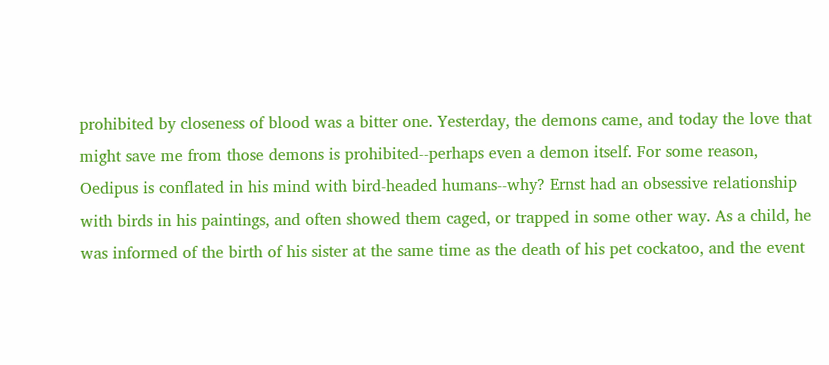prohibited by closeness of blood was a bitter one. Yesterday, the demons came, and today the love that might save me from those demons is prohibited--perhaps even a demon itself. For some reason, Oedipus is conflated in his mind with bird-headed humans--why? Ernst had an obsessive relationship with birds in his paintings, and often showed them caged, or trapped in some other way. As a child, he was informed of the birth of his sister at the same time as the death of his pet cockatoo, and the event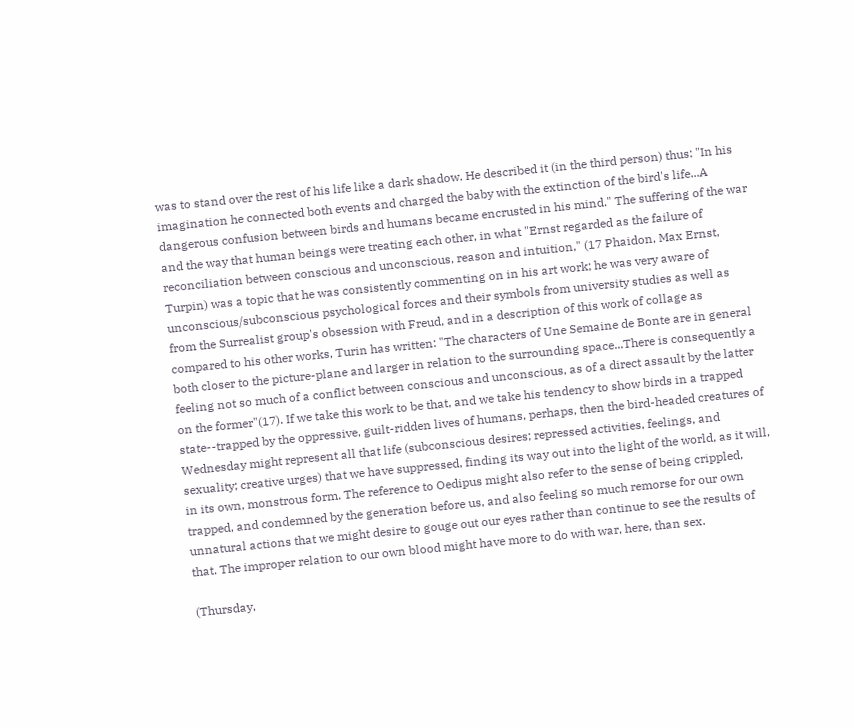was to stand over the rest of his life like a dark shadow. He described it (in the third person) thus: "In his imagination he connected both events and charged the baby with the extinction of the bird's life...A dangerous confusion between birds and humans became encrusted in his mind." The suffering of the war and the way that human beings were treating each other, in what "Ernst regarded as the failure of reconciliation between conscious and unconscious, reason and intuition," (17 Phaidon, Max Ernst, Turpin) was a topic that he was consistently commenting on in his art work; he was very aware of unconscious/subconscious psychological forces and their symbols from university studies as well as from the Surrealist group's obsession with Freud, and in a description of this work of collage as compared to his other works, Turin has written: "The characters of Une Semaine de Bonte are in general both closer to the picture-plane and larger in relation to the surrounding space...There is consequently a feeling not so much of a conflict between conscious and unconscious, as of a direct assault by the latter on the former"(17). If we take this work to be that, and we take his tendency to show birds in a trapped state--trapped by the oppressive, guilt-ridden lives of humans, perhaps, then the bird-headed creatures of Wednesday might represent all that life (subconscious desires; repressed activities, feelings, and sexuality; creative urges) that we have suppressed, finding its way out into the light of the world, as it will, in its own, monstrous form. The reference to Oedipus might also refer to the sense of being crippled, trapped, and condemned by the generation before us, and also feeling so much remorse for our own unnatural actions that we might desire to gouge out our eyes rather than continue to see the results of that. The improper relation to our own blood might have more to do with war, here, than sex.

(Thursday,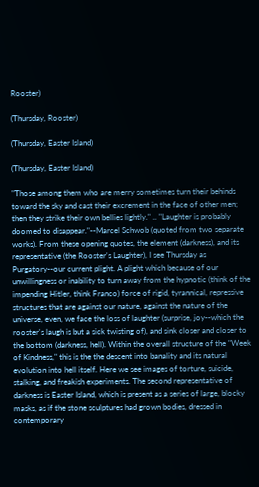Rooster)

(Thursday, Rooster)

(Thursday, Easter Island)

(Thursday, Easter Island)

"Those among them who are merry sometimes turn their behinds toward the sky and cast their excrement in the face of other men; then they strike their own bellies lightly." .. "Laughter is probably doomed to disappear."--Marcel Schwob (quoted from two separate works). From these opening quotes, the element (darkness), and its representative (the Rooster's Laughter), I see Thursday as Purgatory--our current plight. A plight which because of our unwillingness or inability to turn away from the hypnotic (think of the impending Hitler, think Franco) force of rigid, tyrannical, repressive structures that are against our nature, against the nature of the universe, even, we face the loss of laughter (surprise, joy--which the rooster's laugh is but a sick twisting of), and sink closer and closer to the bottom (darkness, hell). Within the overall structure of the "Week of Kindness," this is the the descent into banality and its natural evolution into hell itself. Here we see images of torture, suicide, stalking, and freakish experiments. The second representative of darkness is Easter Island, which is present as a series of large, blocky masks, as if the stone sculptures had grown bodies, dressed in contemporary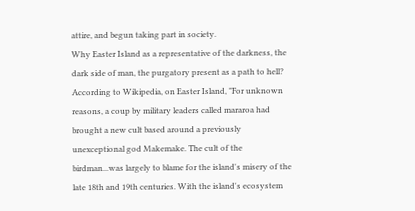attire, and begun taking part in society.
Why Easter Island as a representative of the darkness, the dark side of man, the purgatory present as a path to hell? According to Wikipedia, on Easter Island, "For unknown reasons, a coup by military leaders called mararoa had brought a new cult based around a previously unexceptional god Makemake. The cult of the birdman...was largely to blame for the island's misery of the late 18th and 19th centuries. With the island's ecosystem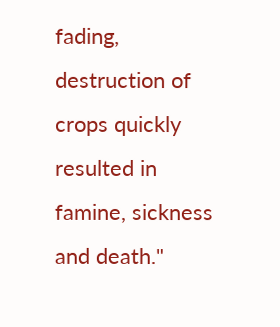fading, destruction of crops quickly resulted in famine, sickness and death."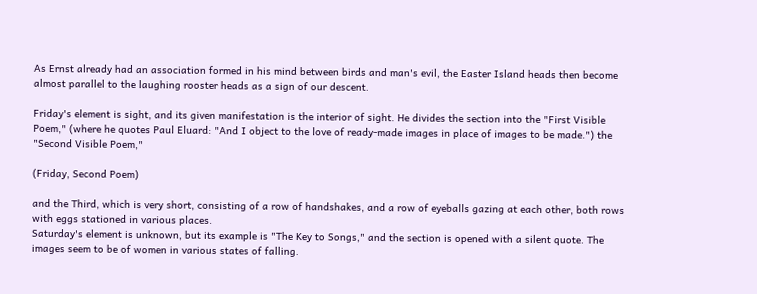As Ernst already had an association formed in his mind between birds and man's evil, the Easter Island heads then become almost parallel to the laughing rooster heads as a sign of our descent.

Friday's element is sight, and its given manifestation is the interior of sight. He divides the section into the "First Visible Poem," (where he quotes Paul Eluard: "And I object to the love of ready-made images in place of images to be made.") the "Second Visible Poem,"

(Friday, Second Poem)

and the Third, which is very short, consisting of a row of handshakes, and a row of eyeballs gazing at each other, both rows with eggs stationed in various places.
Saturday's element is unknown, but its example is "The Key to Songs," and the section is opened with a silent quote. The images seem to be of women in various states of falling.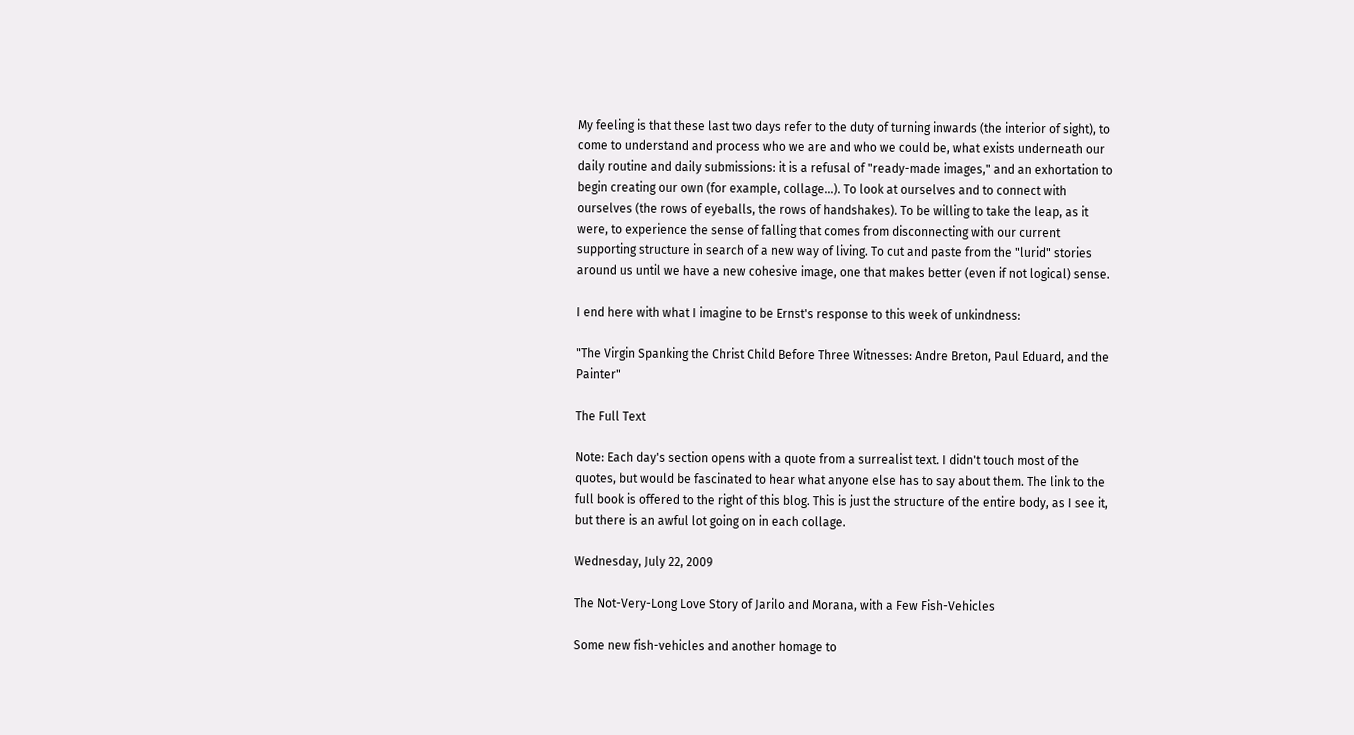My feeling is that these last two days refer to the duty of turning inwards (the interior of sight), to come to understand and process who we are and who we could be, what exists underneath our daily routine and daily submissions: it is a refusal of "ready-made images," and an exhortation to begin creating our own (for example, collage...). To look at ourselves and to connect with ourselves (the rows of eyeballs, the rows of handshakes). To be willing to take the leap, as it were, to experience the sense of falling that comes from disconnecting with our current supporting structure in search of a new way of living. To cut and paste from the "lurid" stories around us until we have a new cohesive image, one that makes better (even if not logical) sense.

I end here with what I imagine to be Ernst's response to this week of unkindness:

"The Virgin Spanking the Christ Child Before Three Witnesses: Andre Breton, Paul Eduard, and the Painter"

The Full Text

Note: Each day's section opens with a quote from a surrealist text. I didn't touch most of the quotes, but would be fascinated to hear what anyone else has to say about them. The link to the full book is offered to the right of this blog. This is just the structure of the entire body, as I see it, but there is an awful lot going on in each collage.

Wednesday, July 22, 2009

The Not-Very-Long Love Story of Jarilo and Morana, with a Few Fish-Vehicles

Some new fish-vehicles and another homage to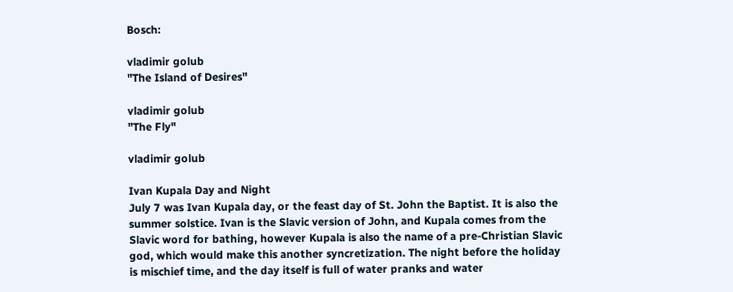Bosch:

vladimir golub
"The Island of Desires"

vladimir golub
"The Fly"

vladimir golub

Ivan Kupala Day and Night
July 7 was Ivan Kupala day, or the feast day of St. John the Baptist. It is also the summer solstice. Ivan is the Slavic version of John, and Kupala comes from the Slavic word for bathing, however Kupala is also the name of a pre-Christian Slavic god, which would make this another syncretization. The night before the holiday is mischief time, and the day itself is full of water pranks and water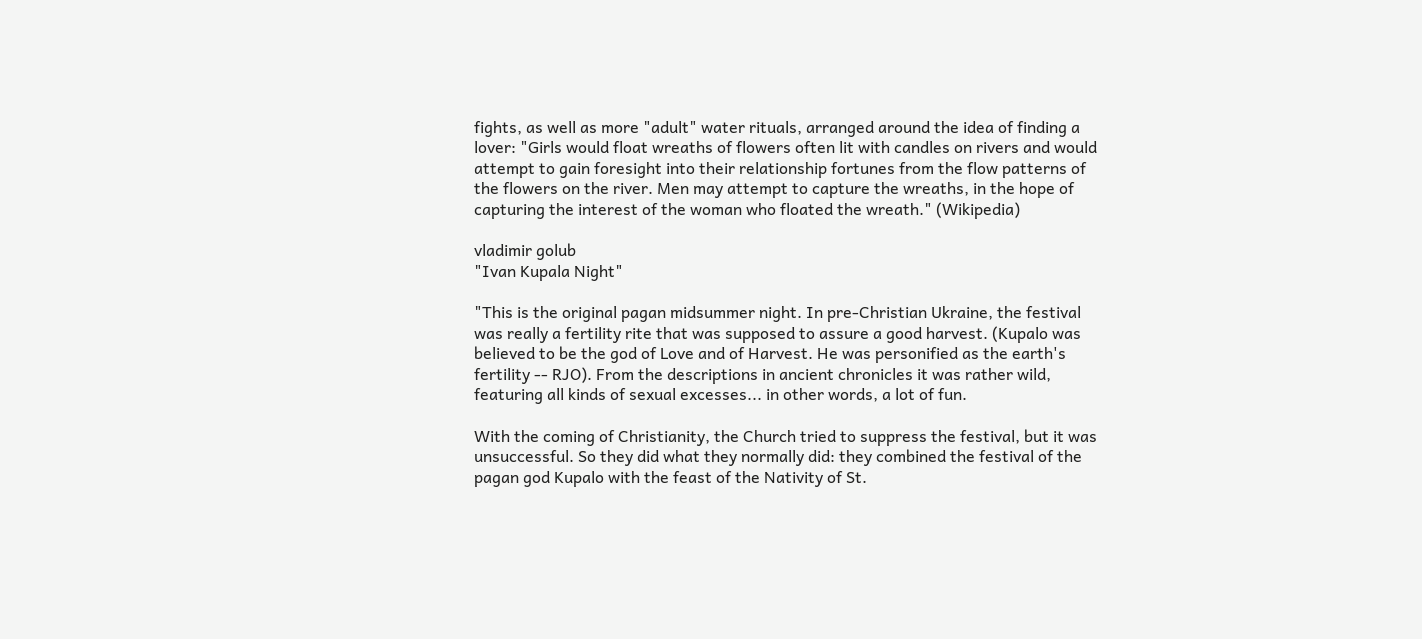fights, as well as more "adult" water rituals, arranged around the idea of finding a lover: "Girls would float wreaths of flowers often lit with candles on rivers and would attempt to gain foresight into their relationship fortunes from the flow patterns of the flowers on the river. Men may attempt to capture the wreaths, in the hope of capturing the interest of the woman who floated the wreath." (Wikipedia)

vladimir golub
"Ivan Kupala Night"

"This is the original pagan midsummer night. In pre-Christian Ukraine, the festival was really a fertility rite that was supposed to assure a good harvest. (Kupalo was believed to be the god of Love and of Harvest. He was personified as the earth's fertility -- RJO). From the descriptions in ancient chronicles it was rather wild, featuring all kinds of sexual excesses... in other words, a lot of fun.

With the coming of Christianity, the Church tried to suppress the festival, but it was unsuccessful. So they did what they normally did: they combined the festival of the pagan god Kupalo with the feast of the Nativity of St.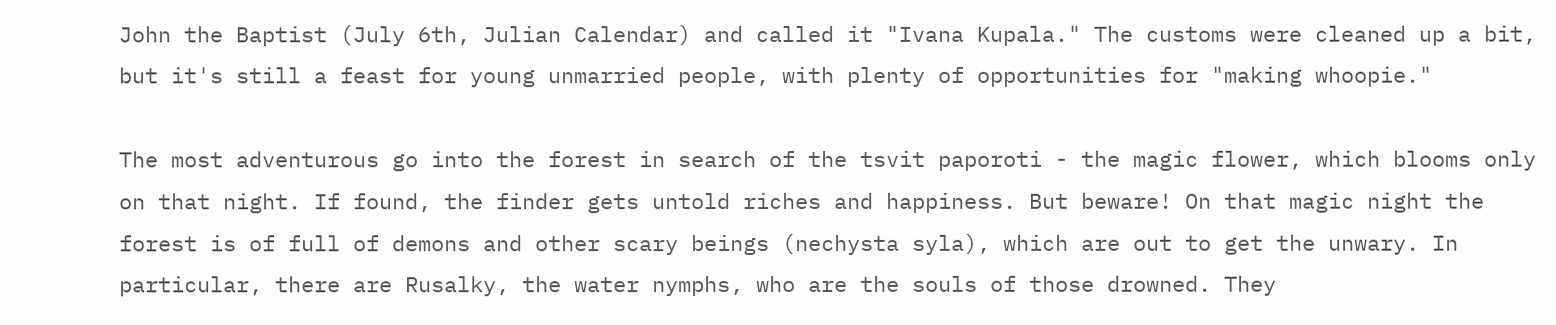John the Baptist (July 6th, Julian Calendar) and called it "Ivana Kupala." The customs were cleaned up a bit, but it's still a feast for young unmarried people, with plenty of opportunities for "making whoopie."

The most adventurous go into the forest in search of the tsvit paporoti - the magic flower, which blooms only on that night. If found, the finder gets untold riches and happiness. But beware! On that magic night the forest is of full of demons and other scary beings (nechysta syla), which are out to get the unwary. In particular, there are Rusalky, the water nymphs, who are the souls of those drowned. They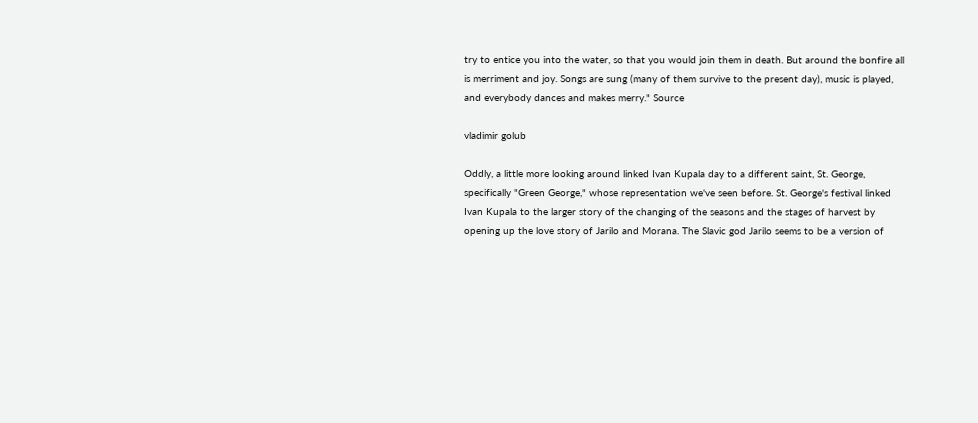try to entice you into the water, so that you would join them in death. But around the bonfire all is merriment and joy. Songs are sung (many of them survive to the present day), music is played, and everybody dances and makes merry." Source

vladimir golub

Oddly, a little more looking around linked Ivan Kupala day to a different saint, St. George, specifically "Green George," whose representation we've seen before. St. George's festival linked Ivan Kupala to the larger story of the changing of the seasons and the stages of harvest by opening up the love story of Jarilo and Morana. The Slavic god Jarilo seems to be a version of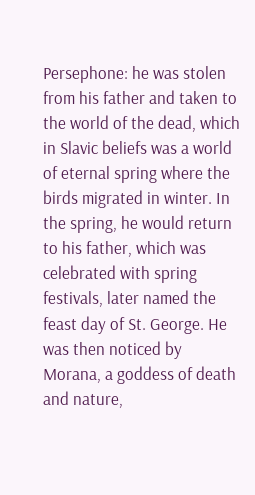Persephone: he was stolen from his father and taken to the world of the dead, which in Slavic beliefs was a world of eternal spring where the birds migrated in winter. In the spring, he would return to his father, which was celebrated with spring festivals, later named the feast day of St. George. He was then noticed by Morana, a goddess of death and nature,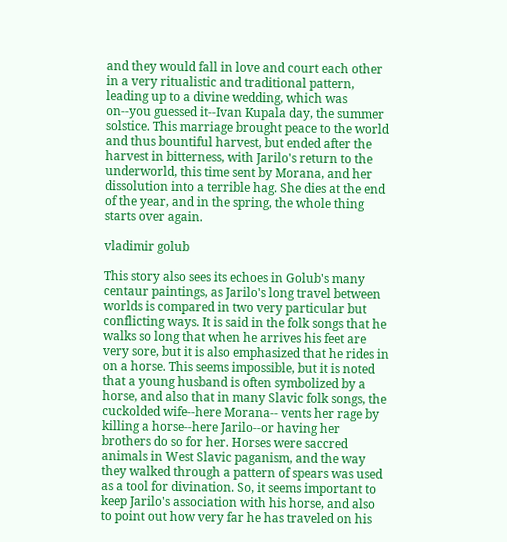and they would fall in love and court each other in a very ritualistic and traditional pattern, leading up to a divine wedding, which was on--you guessed it--Ivan Kupala day, the summer solstice. This marriage brought peace to the world and thus bountiful harvest, but ended after the harvest in bitterness, with Jarilo's return to the underworld, this time sent by Morana, and her dissolution into a terrible hag. She dies at the end of the year, and in the spring, the whole thing starts over again.

vladimir golub

This story also sees its echoes in Golub's many centaur paintings, as Jarilo's long travel between worlds is compared in two very particular but conflicting ways. It is said in the folk songs that he walks so long that when he arrives his feet are very sore, but it is also emphasized that he rides in on a horse. This seems impossible, but it is noted that a young husband is often symbolized by a horse, and also that in many Slavic folk songs, the cuckolded wife--here Morana-- vents her rage by killing a horse--here Jarilo--or having her brothers do so for her. Horses were saccred animals in West Slavic paganism, and the way they walked through a pattern of spears was used as a tool for divination. So, it seems important to keep Jarilo's association with his horse, and also to point out how very far he has traveled on his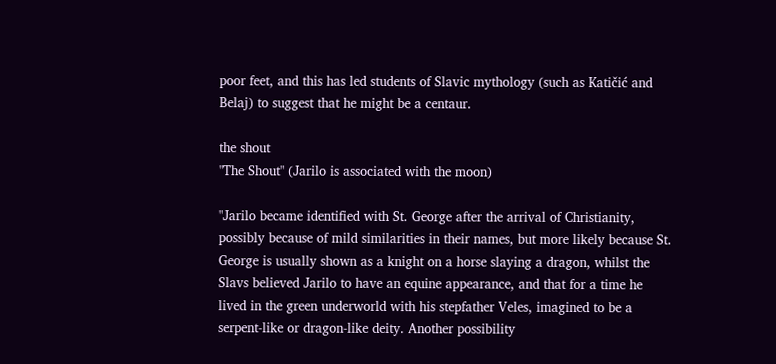poor feet, and this has led students of Slavic mythology (such as Katičić and Belaj) to suggest that he might be a centaur.

the shout
"The Shout" (Jarilo is associated with the moon)

"Jarilo became identified with St. George after the arrival of Christianity, possibly because of mild similarities in their names, but more likely because St. George is usually shown as a knight on a horse slaying a dragon, whilst the Slavs believed Jarilo to have an equine appearance, and that for a time he lived in the green underworld with his stepfather Veles, imagined to be a serpent-like or dragon-like deity. Another possibility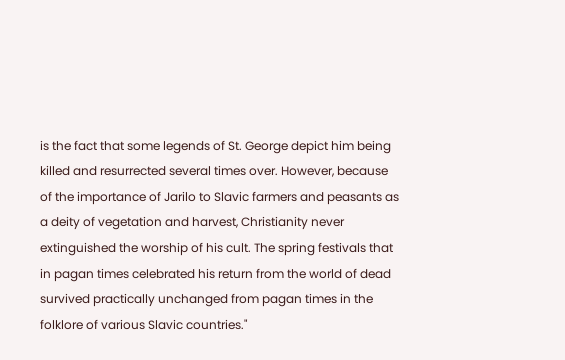is the fact that some legends of St. George depict him being killed and resurrected several times over. However, because of the importance of Jarilo to Slavic farmers and peasants as a deity of vegetation and harvest, Christianity never extinguished the worship of his cult. The spring festivals that in pagan times celebrated his return from the world of dead survived practically unchanged from pagan times in the folklore of various Slavic countries."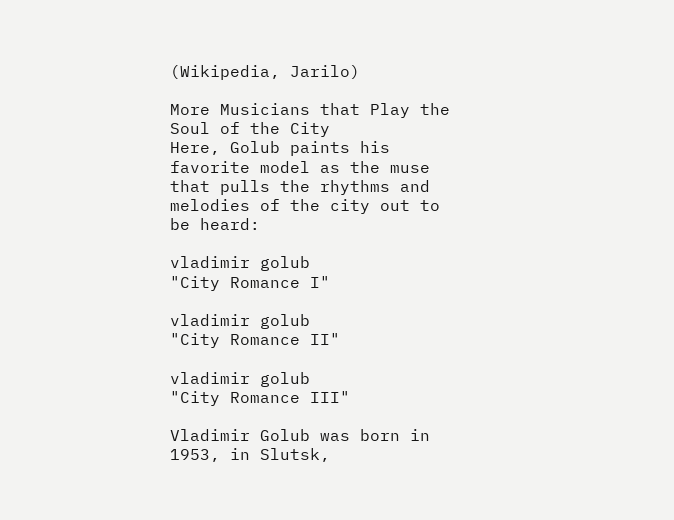(Wikipedia, Jarilo)

More Musicians that Play the Soul of the City
Here, Golub paints his favorite model as the muse that pulls the rhythms and melodies of the city out to be heard:

vladimir golub
"City Romance I"

vladimir golub
"City Romance II"

vladimir golub
"City Romance III"

Vladimir Golub was born in 1953, in Slutsk,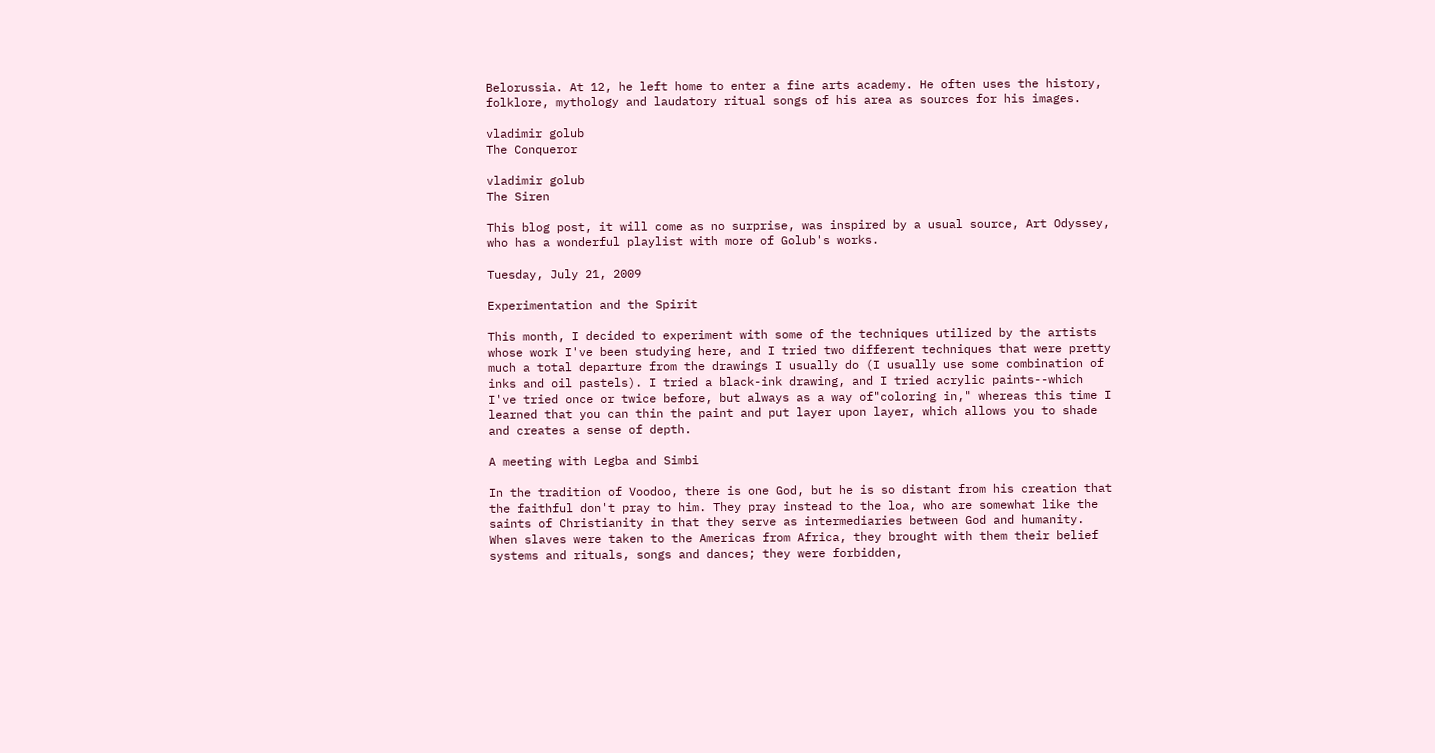Belorussia. At 12, he left home to enter a fine arts academy. He often uses the history, folklore, mythology and laudatory ritual songs of his area as sources for his images.

vladimir golub
The Conqueror

vladimir golub
The Siren

This blog post, it will come as no surprise, was inspired by a usual source, Art Odyssey, who has a wonderful playlist with more of Golub's works.

Tuesday, July 21, 2009

Experimentation and the Spirit

This month, I decided to experiment with some of the techniques utilized by the artists whose work I've been studying here, and I tried two different techniques that were pretty much a total departure from the drawings I usually do (I usually use some combination of inks and oil pastels). I tried a black-ink drawing, and I tried acrylic paints--which I've tried once or twice before, but always as a way of"coloring in," whereas this time I learned that you can thin the paint and put layer upon layer, which allows you to shade and creates a sense of depth.

A meeting with Legba and Simbi

In the tradition of Voodoo, there is one God, but he is so distant from his creation that the faithful don't pray to him. They pray instead to the loa, who are somewhat like the saints of Christianity in that they serve as intermediaries between God and humanity. When slaves were taken to the Americas from Africa, they brought with them their belief systems and rituals, songs and dances; they were forbidden,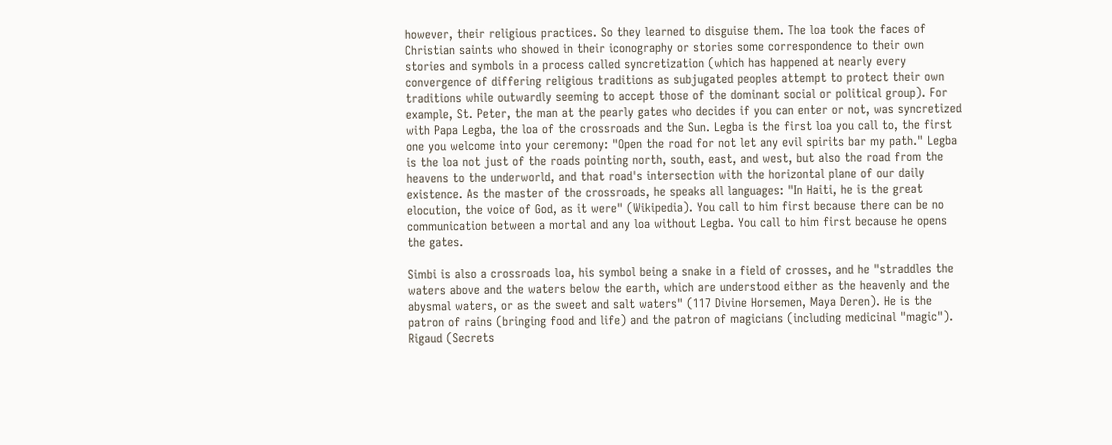however, their religious practices. So they learned to disguise them. The loa took the faces of Christian saints who showed in their iconography or stories some correspondence to their own stories and symbols in a process called syncretization (which has happened at nearly every convergence of differing religious traditions as subjugated peoples attempt to protect their own traditions while outwardly seeming to accept those of the dominant social or political group). For example, St. Peter, the man at the pearly gates who decides if you can enter or not, was syncretized with Papa Legba, the loa of the crossroads and the Sun. Legba is the first loa you call to, the first one you welcome into your ceremony: "Open the road for not let any evil spirits bar my path." Legba is the loa not just of the roads pointing north, south, east, and west, but also the road from the heavens to the underworld, and that road's intersection with the horizontal plane of our daily existence. As the master of the crossroads, he speaks all languages: "In Haiti, he is the great elocution, the voice of God, as it were" (Wikipedia). You call to him first because there can be no communication between a mortal and any loa without Legba. You call to him first because he opens the gates.

Simbi is also a crossroads loa, his symbol being a snake in a field of crosses, and he "straddles the waters above and the waters below the earth, which are understood either as the heavenly and the abysmal waters, or as the sweet and salt waters" (117 Divine Horsemen, Maya Deren). He is the patron of rains (bringing food and life) and the patron of magicians (including medicinal "magic"). Rigaud (Secrets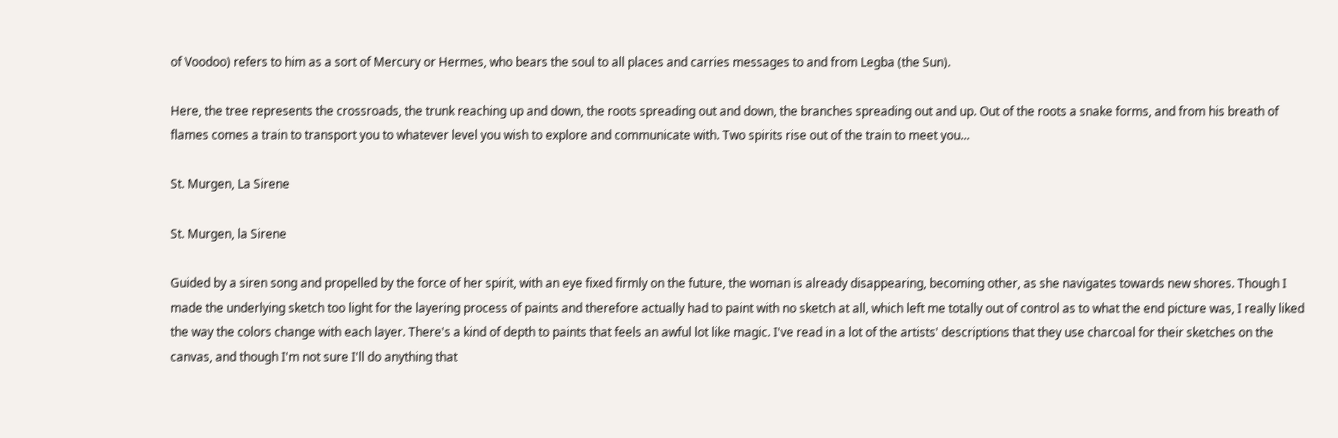of Voodoo) refers to him as a sort of Mercury or Hermes, who bears the soul to all places and carries messages to and from Legba (the Sun).

Here, the tree represents the crossroads, the trunk reaching up and down, the roots spreading out and down, the branches spreading out and up. Out of the roots a snake forms, and from his breath of flames comes a train to transport you to whatever level you wish to explore and communicate with. Two spirits rise out of the train to meet you...

St. Murgen, La Sirene

St. Murgen, la Sirene

Guided by a siren song and propelled by the force of her spirit, with an eye fixed firmly on the future, the woman is already disappearing, becoming other, as she navigates towards new shores. Though I made the underlying sketch too light for the layering process of paints and therefore actually had to paint with no sketch at all, which left me totally out of control as to what the end picture was, I really liked the way the colors change with each layer. There's a kind of depth to paints that feels an awful lot like magic. I've read in a lot of the artists' descriptions that they use charcoal for their sketches on the canvas, and though I'm not sure I'll do anything that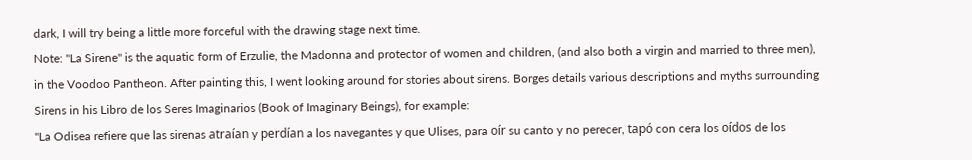dark, I will try being a little more forceful with the drawing stage next time.
Note: "La Sirene" is the aquatic form of Erzulie, the Madonna and protector of women and children, (and also both a virgin and married to three men), in the Voodoo Pantheon. After painting this, I went looking around for stories about sirens. Borges details various descriptions and myths surrounding Sirens in his Libro de los Seres Imaginarios (Book of Imaginary Beings), for example:
"La Odisea refiere que las sirenas atraían y perdían a los navegantes y que Ulises, para oír su canto y no perecer, tapó con cera los oídos de los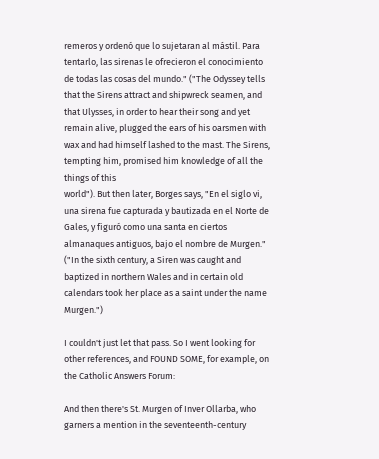remeros y ordenó que lo sujetaran al mástil. Para tentarlo, las sirenas le ofrecieron el conocimiento de todas las cosas del mundo." ("The Odyssey tells that the Sirens attract and shipwreck seamen, and that Ulysses, in order to hear their song and yet remain alive, plugged the ears of his oarsmen with wax and had himself lashed to the mast. The Sirens, tempting him, promised him knowledge of all the things of this
world"). But then later, Borges says, "En el siglo vi, una sirena fue capturada y bautizada en el Norte de Gales, y figuró como una santa en ciertos almanaques antiguos, bajo el nombre de Murgen." ("In the sixth century, a Siren was caught and baptized in northern Wales and in certain old calendars took her place as a saint under the name Murgen.")

I couldn't just let that pass. So I went looking for other references, and FOUND SOME, for example, on the Catholic Answers Forum:

And then there's St. Murgen of Inver Ollarba, who garners a mention in the seventeenth-century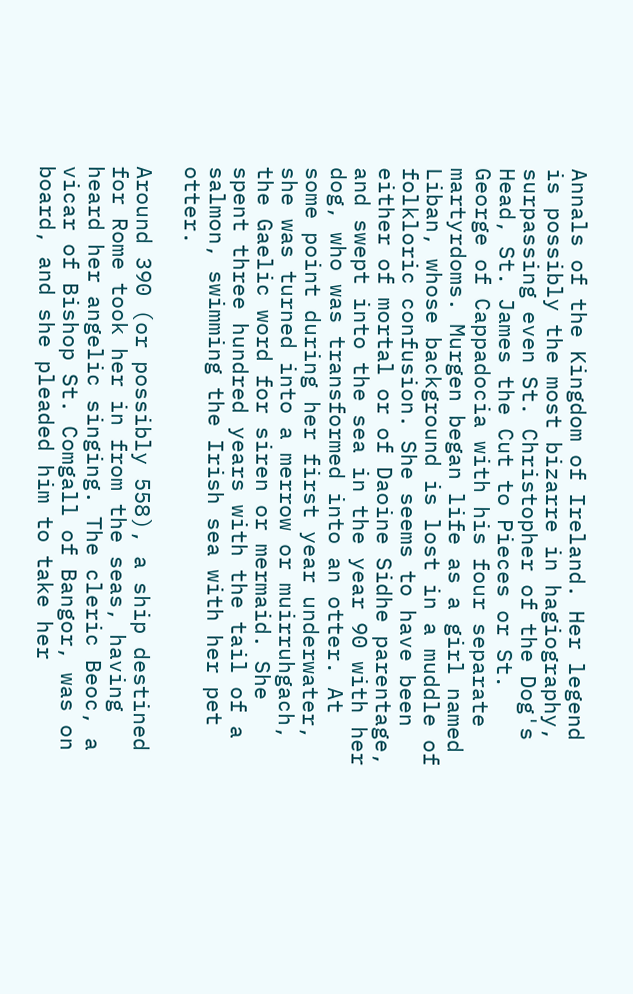Annals of the Kingdom of Ireland. Her legend is possibly the most bizarre in hagiography, surpassing even St. Christopher of the Dog's Head, St. James the Cut to Pieces or St. George of Cappadocia with his four separate martyrdoms. Murgen began life as a girl named Liban, whose background is lost in a muddle of folkloric confusion. She seems to have been either of mortal or of Daoine Sidhe parentage, and swept into the sea in the year 90 with her dog, who was transformed into an otter. At some point during her first year underwater, she was turned into a merrow or muirruhgach, the Gaelic word for siren or mermaid. She spent three hundred years with the tail of a salmon, swimming the Irish sea with her pet otter.

Around 390 (or possibly 558), a ship destined for Rome took her in from the seas, having heard her angelic singing. The cleric Beoc, a vicar of Bishop St. Comgall of Bangor, was on board, and she pleaded him to take her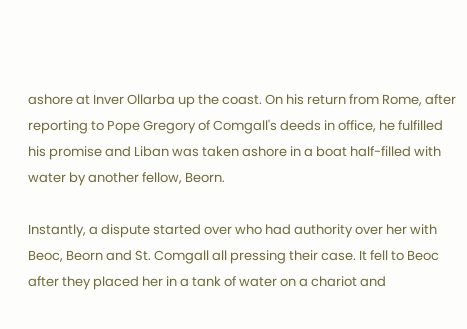ashore at Inver Ollarba up the coast. On his return from Rome, after reporting to Pope Gregory of Comgall's deeds in office, he fulfilled his promise and Liban was taken ashore in a boat half-filled with water by another fellow, Beorn.

Instantly, a dispute started over who had authority over her with Beoc, Beorn and St. Comgall all pressing their case. It fell to Beoc after they placed her in a tank of water on a chariot and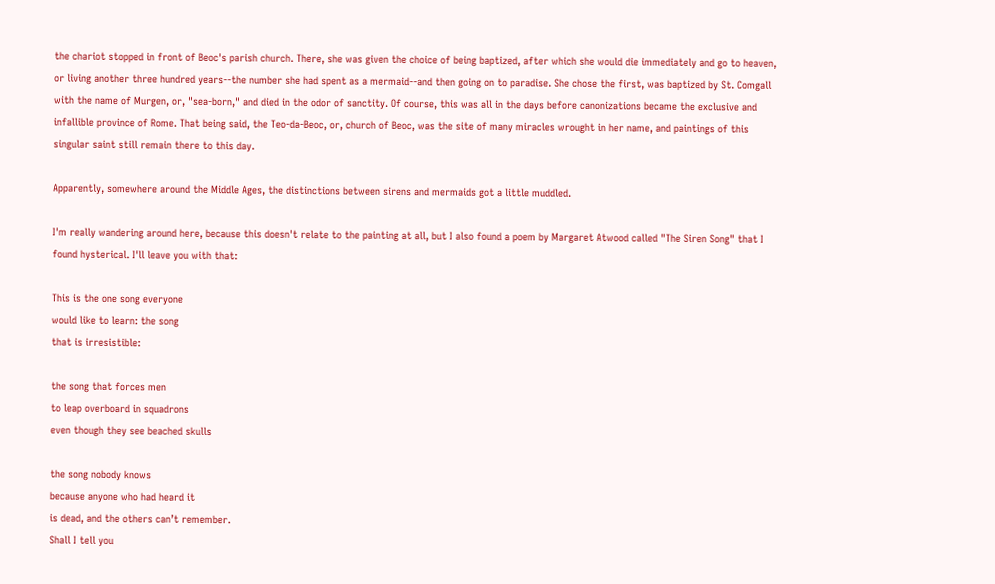the chariot stopped in front of Beoc's parish church. There, she was given the choice of being baptized, after which she would die immediately and go to heaven, or living another three hundred years--the number she had spent as a mermaid--and then going on to paradise. She chose the first, was baptized by St. Comgall with the name of Murgen, or, "sea-born," and died in the odor of sanctity. Of course, this was all in the days before canonizations became the exclusive and infallible province of Rome. That being said, the Teo-da-Beoc, or, church of Beoc, was the site of many miracles wrought in her name, and paintings of this singular saint still remain there to this day.

Apparently, somewhere around the Middle Ages, the distinctions between sirens and mermaids got a little muddled.

I'm really wandering around here, because this doesn't relate to the painting at all, but I also found a poem by Margaret Atwood called "The Siren Song" that I found hysterical. I'll leave you with that:

This is the one song everyone
would like to learn: the song
that is irresistible:

the song that forces men
to leap overboard in squadrons
even though they see beached skulls

the song nobody knows
because anyone who had heard it
is dead, and the others can’t remember.
Shall I tell you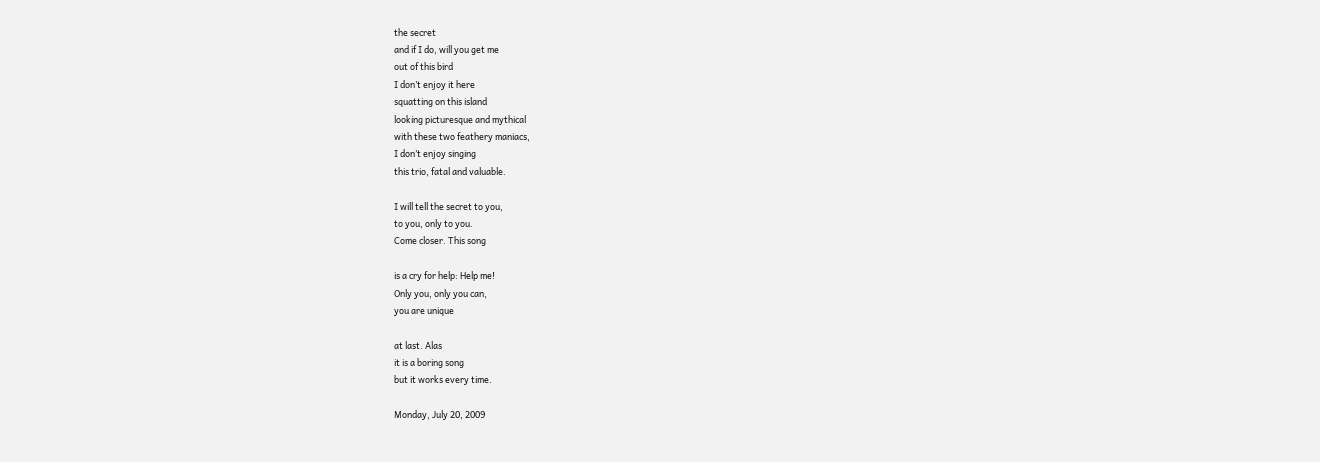the secret
and if I do, will you get me
out of this bird
I don’t enjoy it here
squatting on this island
looking picturesque and mythical
with these two feathery maniacs,
I don’t enjoy singing
this trio, fatal and valuable.

I will tell the secret to you,
to you, only to you.
Come closer. This song

is a cry for help: Help me!
Only you, only you can,
you are unique

at last. Alas
it is a boring song
but it works every time.

Monday, July 20, 2009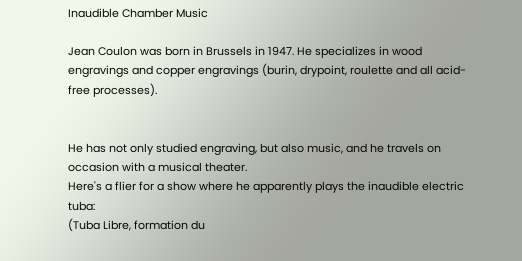Inaudible Chamber Music

Jean Coulon was born in Brussels in 1947. He specializes in wood engravings and copper engravings (burin, drypoint, roulette and all acid-free processes).


He has not only studied engraving, but also music, and he travels on occasion with a musical theater.
Here's a flier for a show where he apparently plays the inaudible electric tuba:
(Tuba Libre, formation du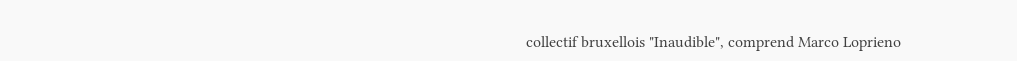collectif bruxellois "Inaudible", comprend Marco Loprieno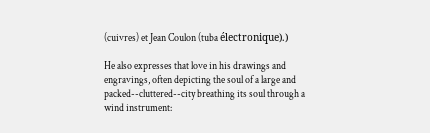(cuivres) et Jean Coulon (tuba électronique).)

He also expresses that love in his drawings and engravings, often depicting the soul of a large and packed--cluttered--city breathing its soul through a wind instrument: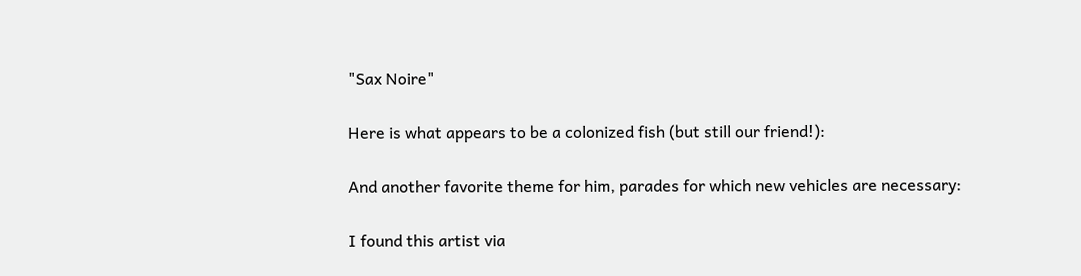"Sax Noire"

Here is what appears to be a colonized fish (but still our friend!):

And another favorite theme for him, parades for which new vehicles are necessary:

I found this artist via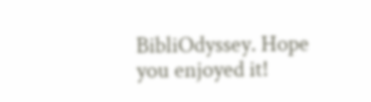BibliOdyssey. Hope you enjoyed it!